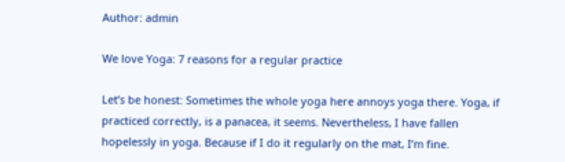Author: admin

We love Yoga: 7 reasons for a regular practice

Let’s be honest: Sometimes the whole yoga here annoys yoga there. Yoga, if practiced correctly, is a panacea, it seems. Nevertheless, I have fallen hopelessly in yoga. Because if I do it regularly on the mat, I’m fine.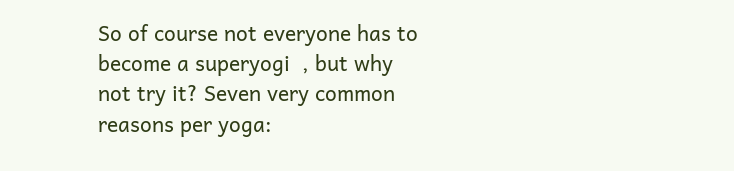So of course not everyone has to become a superyogi  , but why not try it? Seven very common reasons per yoga: